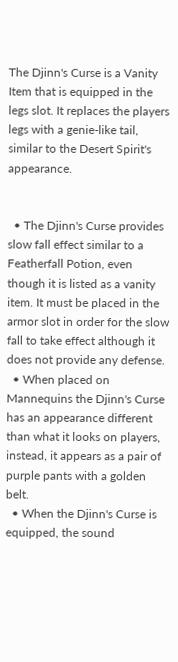The Djinn's Curse is a Vanity Item that is equipped in the legs slot. It replaces the players legs with a genie-like tail, similar to the Desert Spirit's appearance.


  • The Djinn's Curse provides slow fall effect similar to a Featherfall Potion, even though it is listed as a vanity item. It must be placed in the armor slot in order for the slow fall to take effect although it does not provide any defense.
  • When placed on Mannequins the Djinn's Curse has an appearance different than what it looks on players, instead, it appears as a pair of purple pants with a golden belt.
  • When the Djinn's Curse is equipped, the sound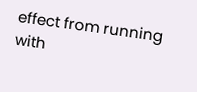effect from running with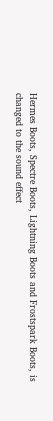Hermes Boots, Spectre Boots, Lightning Boots and Frostspark Boots, is changed to the sound effect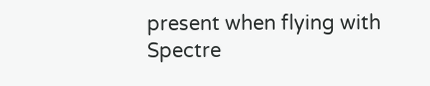present when flying with Spectre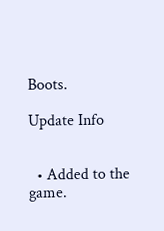Boots.

Update Info


  • Added to the game.